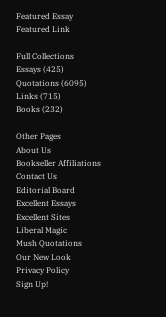Featured Essay
Featured Link

Full Collections
Essays (425)
Quotations (6095)
Links (715)
Books (232)

Other Pages
About Us
Bookseller Affiliations
Contact Us
Editorial Board
Excellent Essays
Excellent Sites
Liberal Magic
Mush Quotations
Our New Look
Privacy Policy
Sign Up!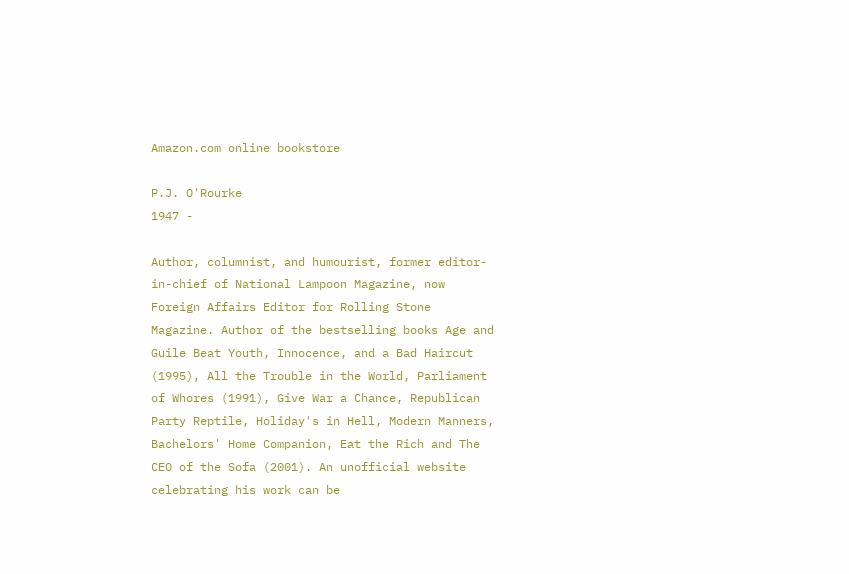Amazon.com online bookstore

P.J. O'Rourke
1947 -

Author, columnist, and humourist, former editor-in-chief of National Lampoon Magazine, now Foreign Affairs Editor for Rolling Stone Magazine. Author of the bestselling books Age and Guile Beat Youth, Innocence, and a Bad Haircut (1995), All the Trouble in the World, Parliament of Whores (1991), Give War a Chance, Republican Party Reptile, Holiday's in Hell, Modern Manners, Bachelors' Home Companion, Eat the Rich and The CEO of the Sofa (2001). An unofficial website celebrating his work can be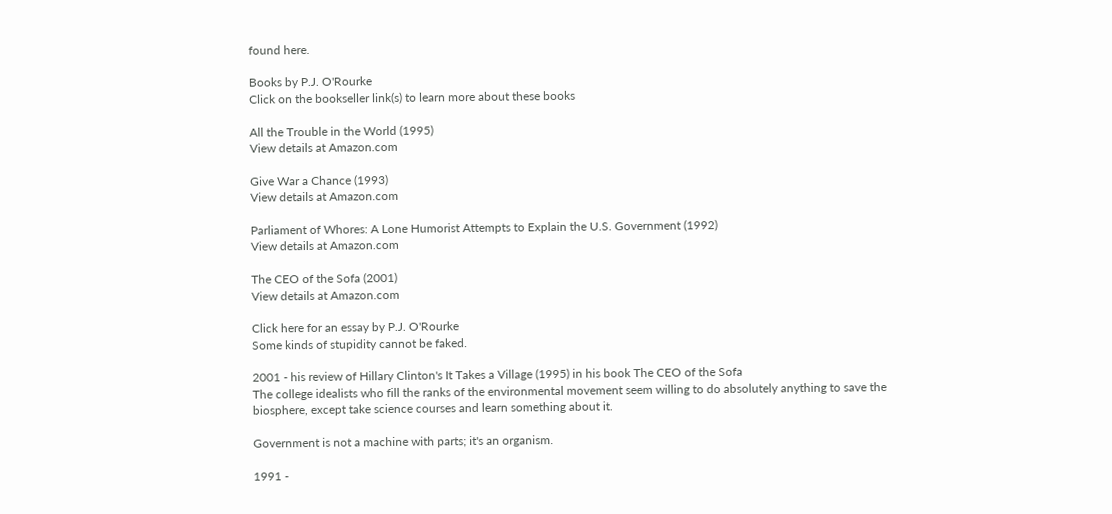found here.

Books by P.J. O'Rourke
Click on the bookseller link(s) to learn more about these books

All the Trouble in the World (1995)
View details at Amazon.com

Give War a Chance (1993)
View details at Amazon.com

Parliament of Whores: A Lone Humorist Attempts to Explain the U.S. Government (1992)
View details at Amazon.com

The CEO of the Sofa (2001)
View details at Amazon.com

Click here for an essay by P.J. O'Rourke
Some kinds of stupidity cannot be faked.

2001 - his review of Hillary Clinton's It Takes a Village (1995) in his book The CEO of the Sofa
The college idealists who fill the ranks of the environmental movement seem willing to do absolutely anything to save the biosphere, except take science courses and learn something about it.

Government is not a machine with parts; it's an organism.

1991 -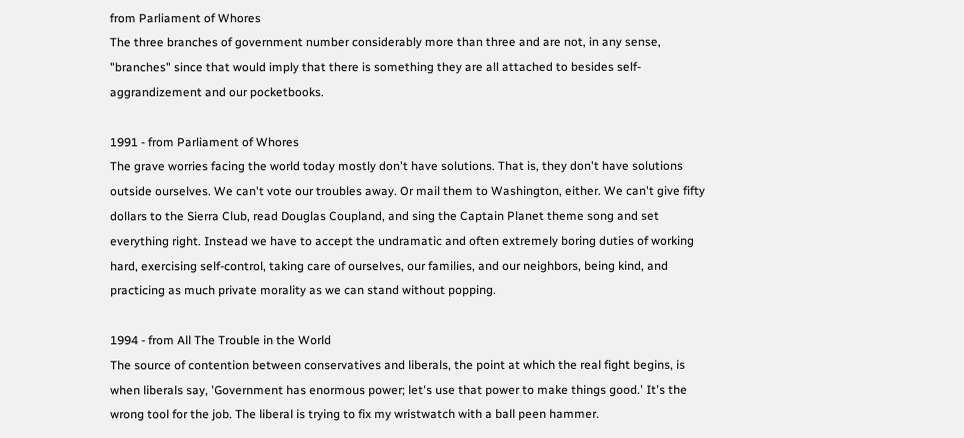from Parliament of Whores
The three branches of government number considerably more than three and are not, in any sense, "branches" since that would imply that there is something they are all attached to besides self-aggrandizement and our pocketbooks.

1991 - from Parliament of Whores
The grave worries facing the world today mostly don't have solutions. That is, they don't have solutions outside ourselves. We can't vote our troubles away. Or mail them to Washington, either. We can't give fifty dollars to the Sierra Club, read Douglas Coupland, and sing the Captain Planet theme song and set everything right. Instead we have to accept the undramatic and often extremely boring duties of working hard, exercising self-control, taking care of ourselves, our families, and our neighbors, being kind, and practicing as much private morality as we can stand without popping.

1994 - from All The Trouble in the World
The source of contention between conservatives and liberals, the point at which the real fight begins, is when liberals say, 'Government has enormous power; let's use that power to make things good.' It's the wrong tool for the job. The liberal is trying to fix my wristwatch with a ball peen hammer.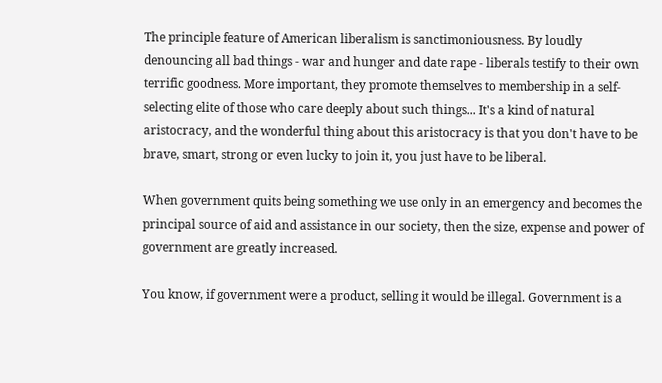The principle feature of American liberalism is sanctimoniousness. By loudly denouncing all bad things - war and hunger and date rape - liberals testify to their own terrific goodness. More important, they promote themselves to membership in a self-selecting elite of those who care deeply about such things... It's a kind of natural aristocracy, and the wonderful thing about this aristocracy is that you don't have to be brave, smart, strong or even lucky to join it, you just have to be liberal.

When government quits being something we use only in an emergency and becomes the principal source of aid and assistance in our society, then the size, expense and power of government are greatly increased.

You know, if government were a product, selling it would be illegal. Government is a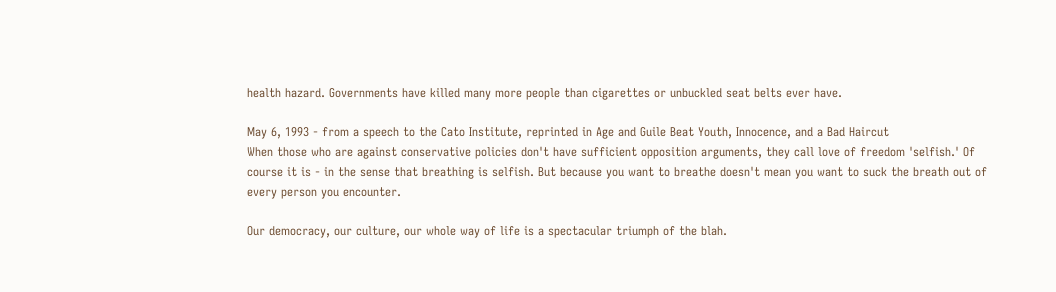health hazard. Governments have killed many more people than cigarettes or unbuckled seat belts ever have.

May 6, 1993 - from a speech to the Cato Institute, reprinted in Age and Guile Beat Youth, Innocence, and a Bad Haircut
When those who are against conservative policies don't have sufficient opposition arguments, they call love of freedom 'selfish.' Of course it is - in the sense that breathing is selfish. But because you want to breathe doesn't mean you want to suck the breath out of every person you encounter.

Our democracy, our culture, our whole way of life is a spectacular triumph of the blah.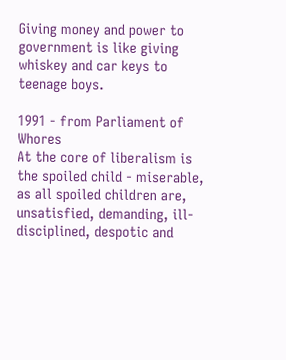Giving money and power to government is like giving whiskey and car keys to teenage boys.

1991 - from Parliament of Whores
At the core of liberalism is the spoiled child - miserable, as all spoiled children are, unsatisfied, demanding, ill-disciplined, despotic and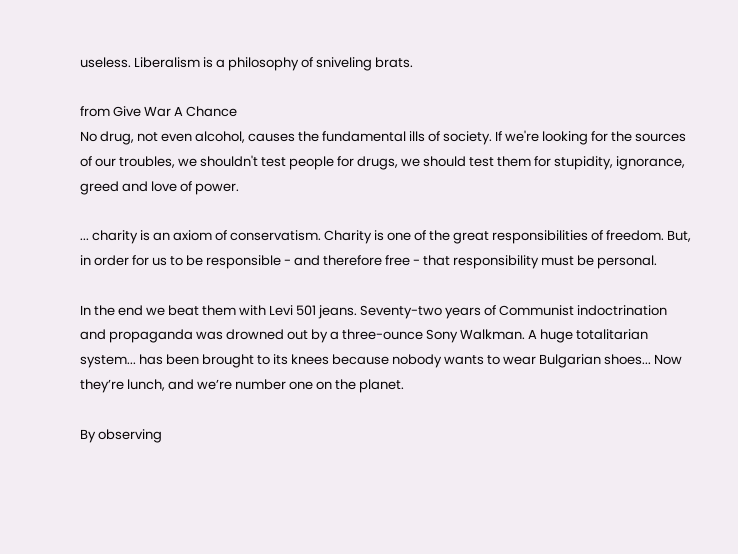useless. Liberalism is a philosophy of sniveling brats.

from Give War A Chance
No drug, not even alcohol, causes the fundamental ills of society. If we're looking for the sources of our troubles, we shouldn't test people for drugs, we should test them for stupidity, ignorance, greed and love of power.

... charity is an axiom of conservatism. Charity is one of the great responsibilities of freedom. But, in order for us to be responsible - and therefore free - that responsibility must be personal.

In the end we beat them with Levi 501 jeans. Seventy-two years of Communist indoctrination and propaganda was drowned out by a three-ounce Sony Walkman. A huge totalitarian system... has been brought to its knees because nobody wants to wear Bulgarian shoes... Now they’re lunch, and we’re number one on the planet.

By observing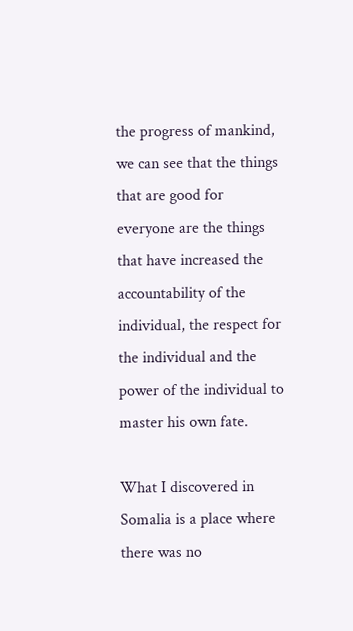the progress of mankind, we can see that the things that are good for everyone are the things that have increased the accountability of the individual, the respect for the individual and the power of the individual to master his own fate.

What I discovered in Somalia is a place where there was no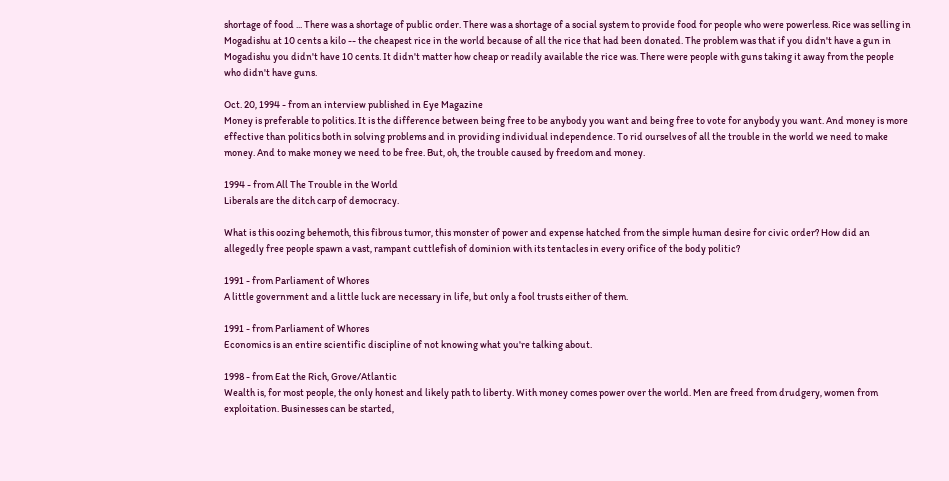shortage of food ... There was a shortage of public order. There was a shortage of a social system to provide food for people who were powerless. Rice was selling in Mogadishu at 10 cents a kilo -- the cheapest rice in the world because of all the rice that had been donated. The problem was that if you didn't have a gun in Mogadishu you didn't have 10 cents. It didn't matter how cheap or readily available the rice was. There were people with guns taking it away from the people who didn't have guns.

Oct. 20, 1994 - from an interview published in Eye Magazine
Money is preferable to politics. It is the difference between being free to be anybody you want and being free to vote for anybody you want. And money is more effective than politics both in solving problems and in providing individual independence. To rid ourselves of all the trouble in the world we need to make money. And to make money we need to be free. But, oh, the trouble caused by freedom and money.

1994 - from All The Trouble in the World
Liberals are the ditch carp of democracy.

What is this oozing behemoth, this fibrous tumor, this monster of power and expense hatched from the simple human desire for civic order? How did an allegedly free people spawn a vast, rampant cuttlefish of dominion with its tentacles in every orifice of the body politic?

1991 - from Parliament of Whores
A little government and a little luck are necessary in life, but only a fool trusts either of them.

1991 - from Parliament of Whores
Economics is an entire scientific discipline of not knowing what you're talking about.

1998 - from Eat the Rich, Grove/Atlantic
Wealth is, for most people, the only honest and likely path to liberty. With money comes power over the world. Men are freed from drudgery, women from exploitation. Businesses can be started,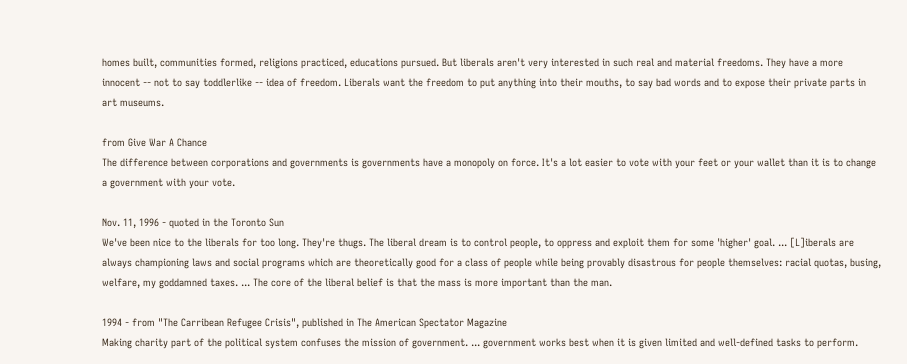homes built, communities formed, religions practiced, educations pursued. But liberals aren't very interested in such real and material freedoms. They have a more innocent -- not to say toddlerlike -- idea of freedom. Liberals want the freedom to put anything into their mouths, to say bad words and to expose their private parts in art museums.

from Give War A Chance
The difference between corporations and governments is governments have a monopoly on force. It's a lot easier to vote with your feet or your wallet than it is to change a government with your vote.

Nov. 11, 1996 - quoted in the Toronto Sun
We've been nice to the liberals for too long. They're thugs. The liberal dream is to control people, to oppress and exploit them for some 'higher' goal. ... [L]iberals are always championing laws and social programs which are theoretically good for a class of people while being provably disastrous for people themselves: racial quotas, busing, welfare, my goddamned taxes. ... The core of the liberal belief is that the mass is more important than the man.

1994 - from "The Carribean Refugee Crisis", published in The American Spectator Magazine
Making charity part of the political system confuses the mission of government. ... government works best when it is given limited and well-defined tasks to perform.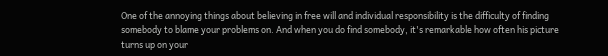One of the annoying things about believing in free will and individual responsibility is the difficulty of finding somebody to blame your problems on. And when you do find somebody, it's remarkable how often his picture turns up on your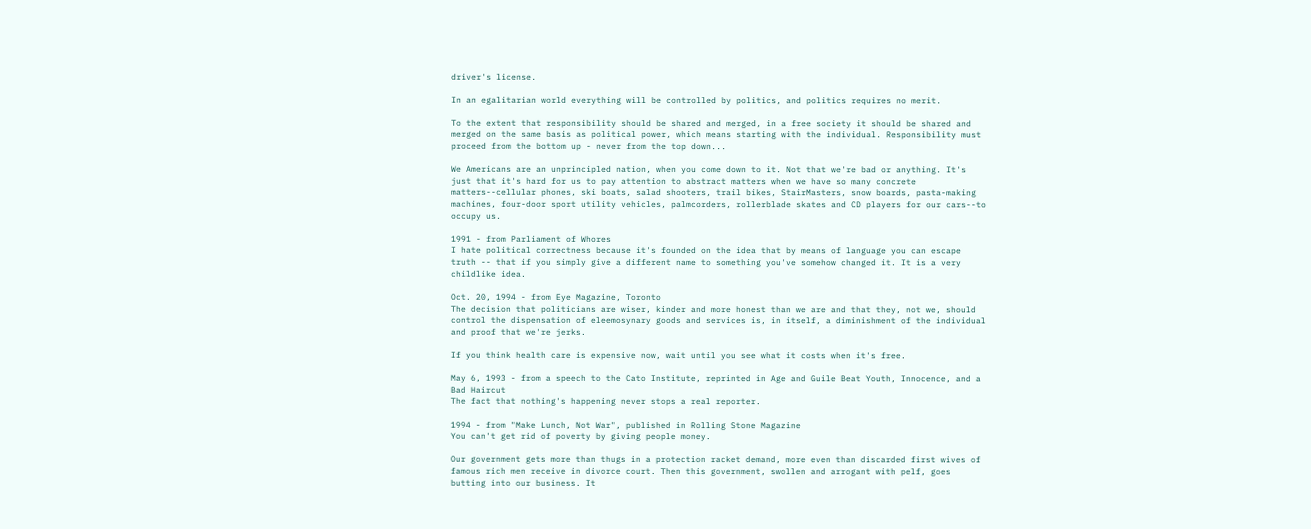driver's license.

In an egalitarian world everything will be controlled by politics, and politics requires no merit.

To the extent that responsibility should be shared and merged, in a free society it should be shared and merged on the same basis as political power, which means starting with the individual. Responsibility must proceed from the bottom up - never from the top down...

We Americans are an unprincipled nation, when you come down to it. Not that we're bad or anything. It's just that it's hard for us to pay attention to abstract matters when we have so many concrete matters--cellular phones, ski boats, salad shooters, trail bikes, StairMasters, snow boards, pasta-making machines, four-door sport utility vehicles, palmcorders, rollerblade skates and CD players for our cars--to occupy us.

1991 - from Parliament of Whores
I hate political correctness because it's founded on the idea that by means of language you can escape truth -- that if you simply give a different name to something you've somehow changed it. It is a very childlike idea.

Oct. 20, 1994 - from Eye Magazine, Toronto
The decision that politicians are wiser, kinder and more honest than we are and that they, not we, should control the dispensation of eleemosynary goods and services is, in itself, a diminishment of the individual and proof that we're jerks.

If you think health care is expensive now, wait until you see what it costs when it's free.

May 6, 1993 - from a speech to the Cato Institute, reprinted in Age and Guile Beat Youth, Innocence, and a Bad Haircut
The fact that nothing's happening never stops a real reporter.

1994 - from "Make Lunch, Not War", published in Rolling Stone Magazine
You can't get rid of poverty by giving people money.

Our government gets more than thugs in a protection racket demand, more even than discarded first wives of famous rich men receive in divorce court. Then this government, swollen and arrogant with pelf, goes butting into our business. It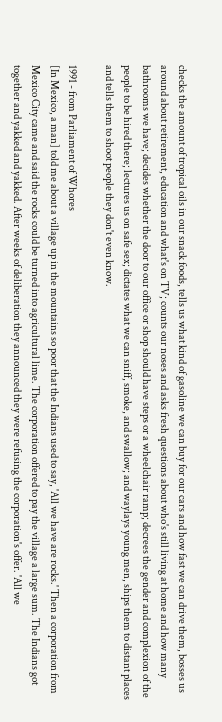checks the amount of tropical oils in our snack foods, tells us what kind of gasoline we can buy for our cars and how fast we can drive them, bosses us around about retirement, education and what's on TV; counts our noses and asks fresh questions about who's still living at home and how many bathrooms we have; decides whether the door to our office or shop should have steps or a wheelchair ramp; decrees the gender and complexion of the people to be hired there; lectures us on safe sex; dictates what we can sniff, smoke, and swallow; and waylays young men, ships them to distant places and tells them to shoot people they don't even know.

1991 - from Parliament of Whores
[In Mexico, a man] told me about a village up in the mountains so poor that the Indians used to say, 'All we have are rocks.' Then a corporation from Mexico City came and said the rocks could be turned into agricultural lime. The corporation offered to pay the village a large sum. The Indians got together and yakked and yakked. After weeks of deliberation they announced they were refusing the corporation's offer. 'All we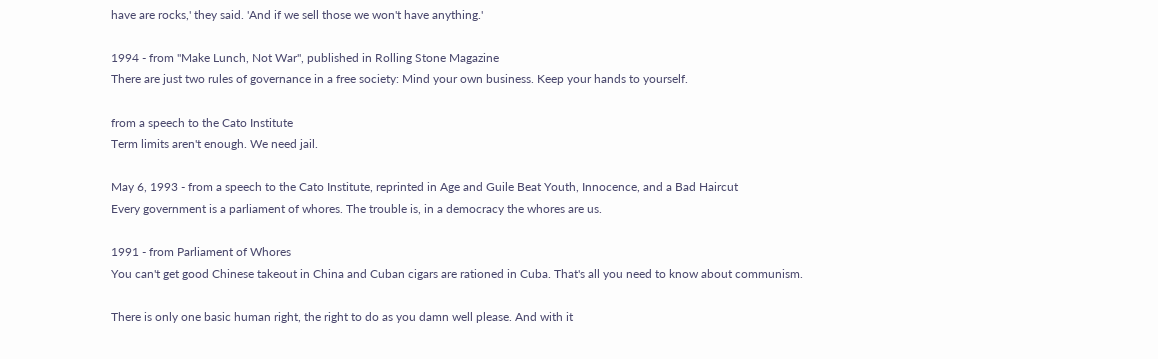have are rocks,' they said. 'And if we sell those we won't have anything.'

1994 - from "Make Lunch, Not War", published in Rolling Stone Magazine
There are just two rules of governance in a free society: Mind your own business. Keep your hands to yourself.

from a speech to the Cato Institute
Term limits aren't enough. We need jail.

May 6, 1993 - from a speech to the Cato Institute, reprinted in Age and Guile Beat Youth, Innocence, and a Bad Haircut
Every government is a parliament of whores. The trouble is, in a democracy the whores are us.

1991 - from Parliament of Whores
You can't get good Chinese takeout in China and Cuban cigars are rationed in Cuba. That's all you need to know about communism.

There is only one basic human right, the right to do as you damn well please. And with it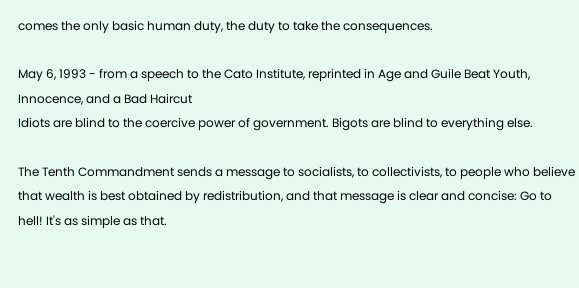comes the only basic human duty, the duty to take the consequences.

May 6, 1993 - from a speech to the Cato Institute, reprinted in Age and Guile Beat Youth, Innocence, and a Bad Haircut
Idiots are blind to the coercive power of government. Bigots are blind to everything else.

The Tenth Commandment sends a message to socialists, to collectivists, to people who believe that wealth is best obtained by redistribution, and that message is clear and concise: Go to hell! It's as simple as that.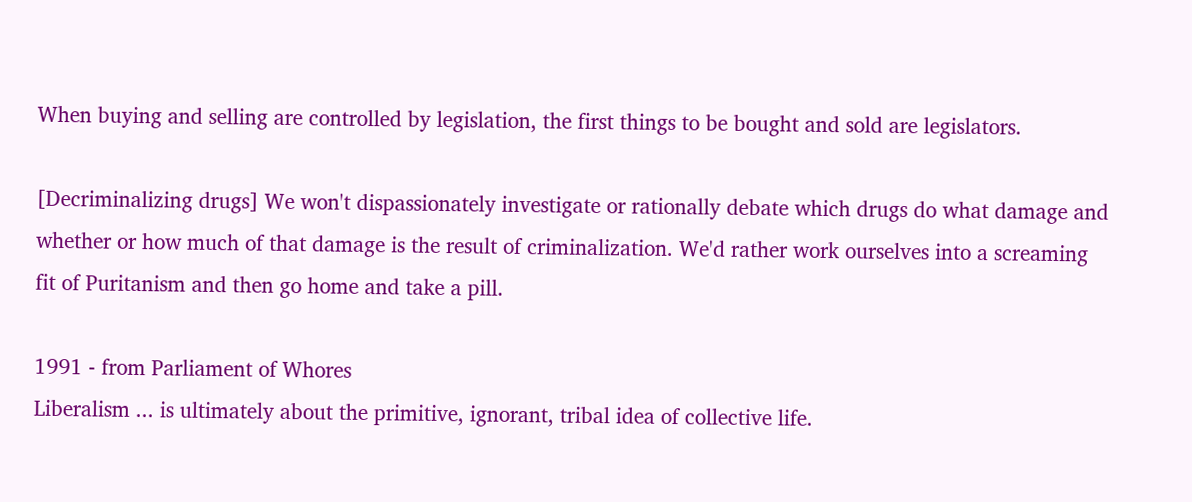When buying and selling are controlled by legislation, the first things to be bought and sold are legislators.

[Decriminalizing drugs] We won't dispassionately investigate or rationally debate which drugs do what damage and whether or how much of that damage is the result of criminalization. We'd rather work ourselves into a screaming fit of Puritanism and then go home and take a pill.

1991 - from Parliament of Whores
Liberalism ... is ultimately about the primitive, ignorant, tribal idea of collective life.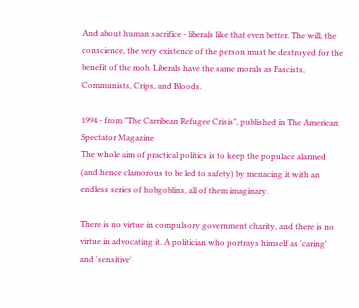And about human sacrifice - liberals like that even better. The will, the conscience, the very existence of the person must be destroyed for the benefit of the mob. Liberals have the same morals as Fascists, Communists, Crips, and Bloods.

1994 - from "The Carribean Refugee Crisis", published in The American Spectator Magazine
The whole aim of practical politics is to keep the populace alarmed (and hence clamorous to be led to safety) by menacing it with an endless series of hobgoblins, all of them imaginary.

There is no virtue in compulsory government charity, and there is no virtue in advocating it. A politician who portrays himself as 'caring' and 'sensitive'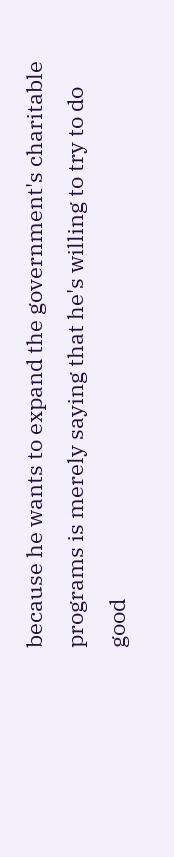because he wants to expand the government's charitable programs is merely saying that he's willing to try to do good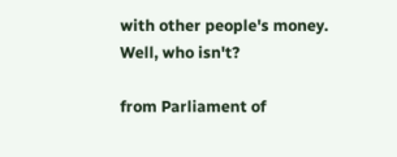with other people's money. Well, who isn't?

from Parliament of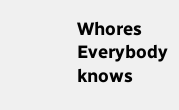Whores
Everybody knows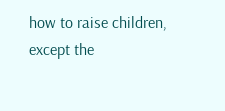how to raise children, except the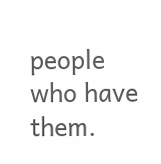people who have them.